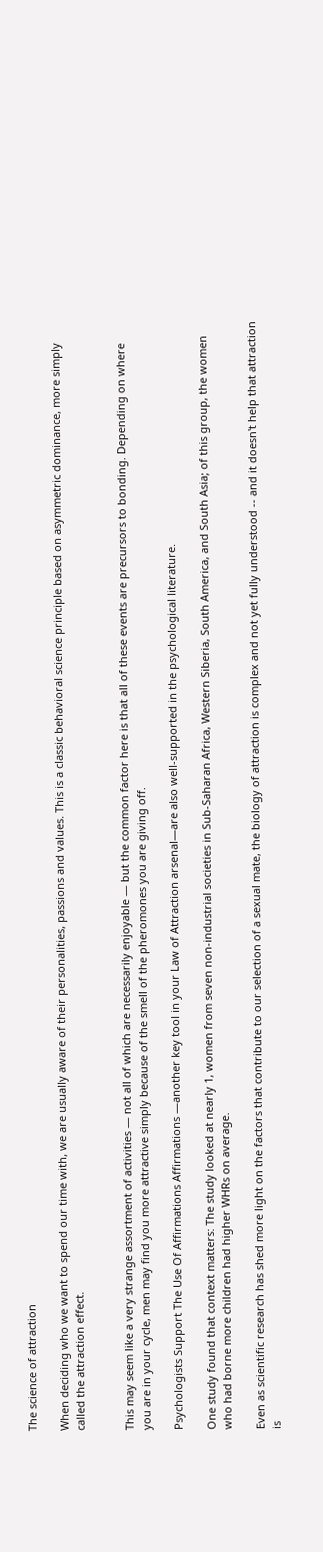The science of attraction

When deciding who we want to spend our time with, we are usually aware of their personalities, passions and values. This is a classic behavioral science principle based on asymmetric dominance, more simply called the attraction effect.


This may seem like a very strange assortment of activities — not all of which are necessarily enjoyable — but the common factor here is that all of these events are precursors to bonding. Depending on where you are in your cycle, men may find you more attractive simply because of the smell of the pheromones you are giving off.

Psychologists Support The Use Of Affirmations Affirmations —another key tool in your Law of Attraction arsenal—are also well-supported in the psychological literature.

One study found that context matters: The study looked at nearly 1, women from seven non-industrial societies in Sub-Saharan Africa, Western Siberia, South America, and South Asia; of this group, the women who had borne more children had higher WHRs on average.

Even as scientific research has shed more light on the factors that contribute to our selection of a sexual mate, the biology of attraction is complex and not yet fully understood -- and it doesn't help that attraction is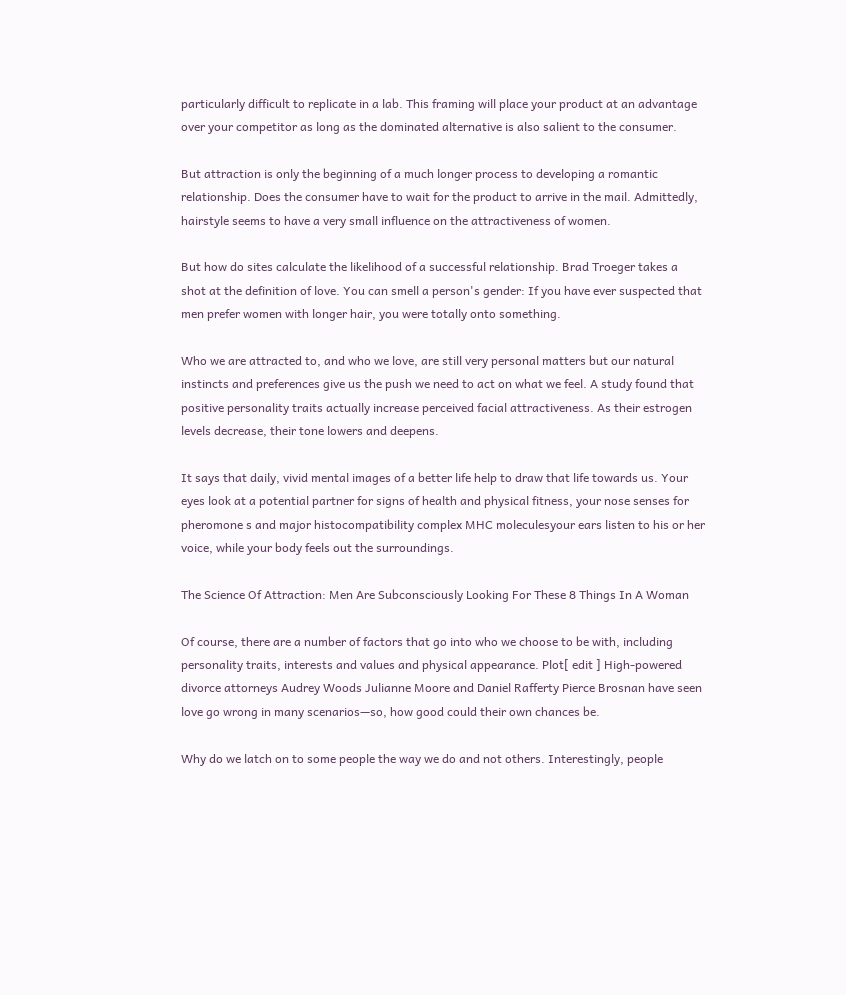particularly difficult to replicate in a lab. This framing will place your product at an advantage over your competitor as long as the dominated alternative is also salient to the consumer.

But attraction is only the beginning of a much longer process to developing a romantic relationship. Does the consumer have to wait for the product to arrive in the mail. Admittedly, hairstyle seems to have a very small influence on the attractiveness of women.

But how do sites calculate the likelihood of a successful relationship. Brad Troeger takes a shot at the definition of love. You can smell a person's gender: If you have ever suspected that men prefer women with longer hair, you were totally onto something.

Who we are attracted to, and who we love, are still very personal matters but our natural instincts and preferences give us the push we need to act on what we feel. A study found that positive personality traits actually increase perceived facial attractiveness. As their estrogen levels decrease, their tone lowers and deepens.

It says that daily, vivid mental images of a better life help to draw that life towards us. Your eyes look at a potential partner for signs of health and physical fitness, your nose senses for pheromone s and major histocompatibility complex MHC moleculesyour ears listen to his or her voice, while your body feels out the surroundings.

The Science Of Attraction: Men Are Subconsciously Looking For These 8 Things In A Woman

Of course, there are a number of factors that go into who we choose to be with, including personality traits, interests and values and physical appearance. Plot[ edit ] High-powered divorce attorneys Audrey Woods Julianne Moore and Daniel Rafferty Pierce Brosnan have seen love go wrong in many scenarios—so, how good could their own chances be.

Why do we latch on to some people the way we do and not others. Interestingly, people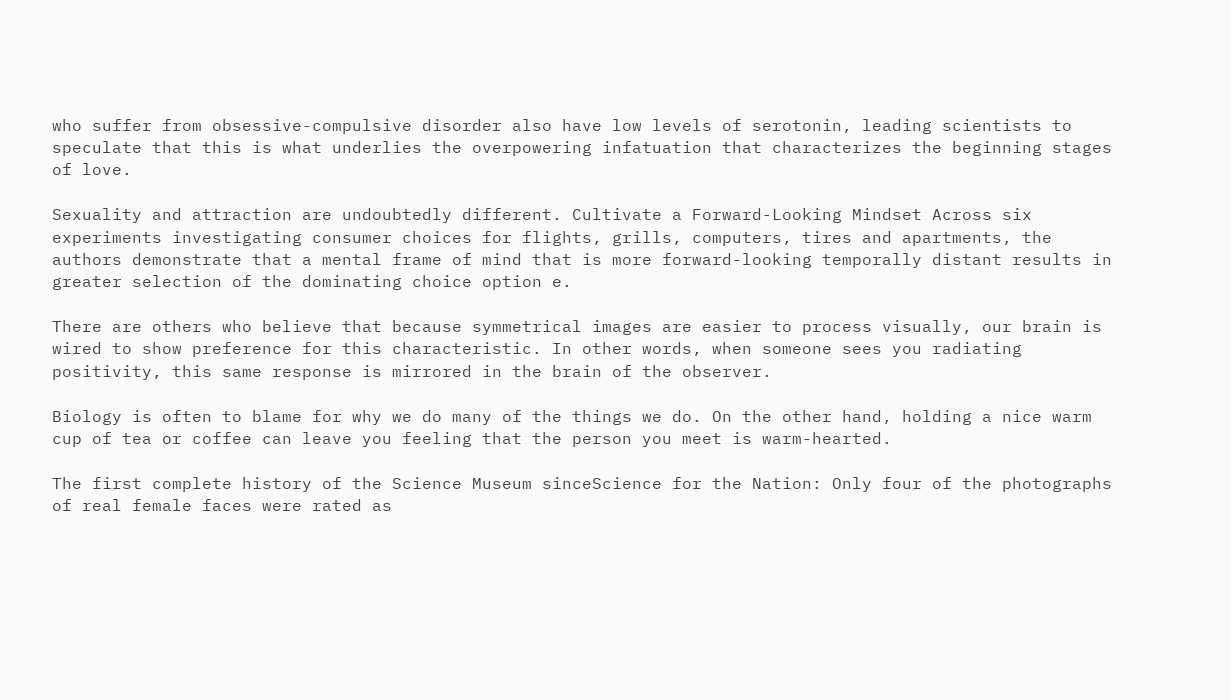who suffer from obsessive-compulsive disorder also have low levels of serotonin, leading scientists to speculate that this is what underlies the overpowering infatuation that characterizes the beginning stages of love.

Sexuality and attraction are undoubtedly different. Cultivate a Forward-Looking Mindset Across six experiments investigating consumer choices for flights, grills, computers, tires and apartments, the authors demonstrate that a mental frame of mind that is more forward-looking temporally distant results in greater selection of the dominating choice option e.

There are others who believe that because symmetrical images are easier to process visually, our brain is wired to show preference for this characteristic. In other words, when someone sees you radiating positivity, this same response is mirrored in the brain of the observer.

Biology is often to blame for why we do many of the things we do. On the other hand, holding a nice warm cup of tea or coffee can leave you feeling that the person you meet is warm-hearted.

The first complete history of the Science Museum sinceScience for the Nation: Only four of the photographs of real female faces were rated as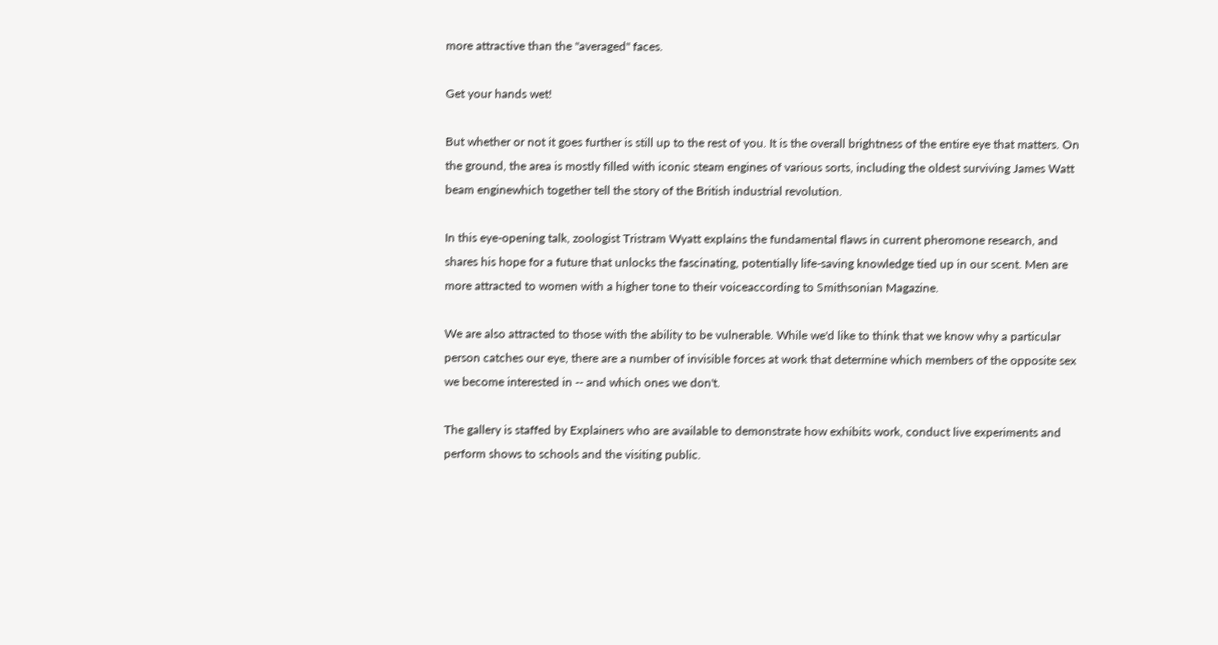more attractive than the "averaged" faces.

Get your hands wet!

But whether or not it goes further is still up to the rest of you. It is the overall brightness of the entire eye that matters. On the ground, the area is mostly filled with iconic steam engines of various sorts, including the oldest surviving James Watt beam enginewhich together tell the story of the British industrial revolution.

In this eye-opening talk, zoologist Tristram Wyatt explains the fundamental flaws in current pheromone research, and shares his hope for a future that unlocks the fascinating, potentially life-saving knowledge tied up in our scent. Men are more attracted to women with a higher tone to their voiceaccording to Smithsonian Magazine.

We are also attracted to those with the ability to be vulnerable. While we'd like to think that we know why a particular person catches our eye, there are a number of invisible forces at work that determine which members of the opposite sex we become interested in -- and which ones we don't.

The gallery is staffed by Explainers who are available to demonstrate how exhibits work, conduct live experiments and perform shows to schools and the visiting public.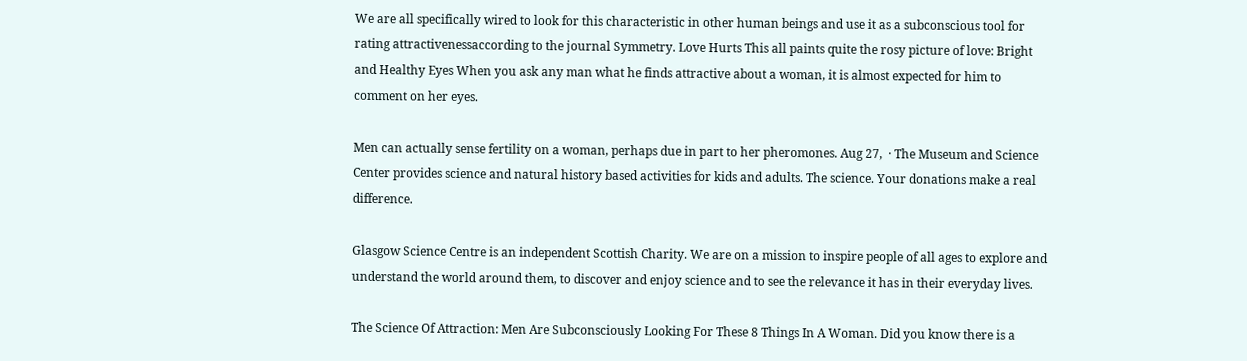We are all specifically wired to look for this characteristic in other human beings and use it as a subconscious tool for rating attractivenessaccording to the journal Symmetry. Love Hurts This all paints quite the rosy picture of love: Bright and Healthy Eyes When you ask any man what he finds attractive about a woman, it is almost expected for him to comment on her eyes.

Men can actually sense fertility on a woman, perhaps due in part to her pheromones. Aug 27,  · The Museum and Science Center provides science and natural history based activities for kids and adults. The science. Your donations make a real difference.

Glasgow Science Centre is an independent Scottish Charity. We are on a mission to inspire people of all ages to explore and understand the world around them, to discover and enjoy science and to see the relevance it has in their everyday lives.

The Science Of Attraction: Men Are Subconsciously Looking For These 8 Things In A Woman. Did you know there is a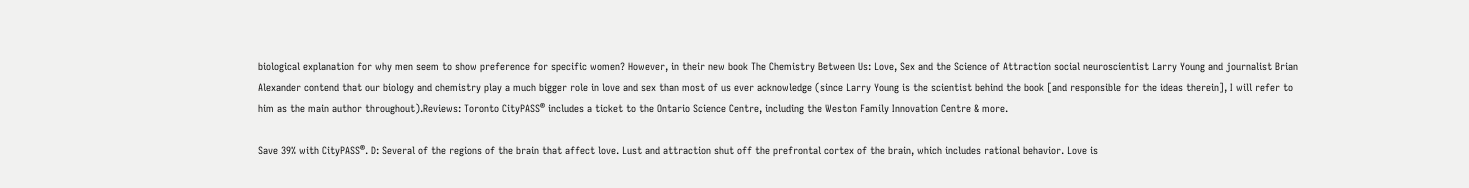biological explanation for why men seem to show preference for specific women? However, in their new book The Chemistry Between Us: Love, Sex and the Science of Attraction social neuroscientist Larry Young and journalist Brian Alexander contend that our biology and chemistry play a much bigger role in love and sex than most of us ever acknowledge (since Larry Young is the scientist behind the book [and responsible for the ideas therein], I will refer to him as the main author throughout).Reviews: Toronto CityPASS® includes a ticket to the Ontario Science Centre, including the Weston Family Innovation Centre & more.

Save 39% with CityPASS®. D: Several of the regions of the brain that affect love. Lust and attraction shut off the prefrontal cortex of the brain, which includes rational behavior. Love is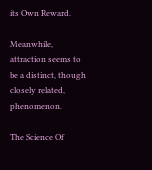its Own Reward.

Meanwhile, attraction seems to be a distinct, though closely related, phenomenon.

The Science Of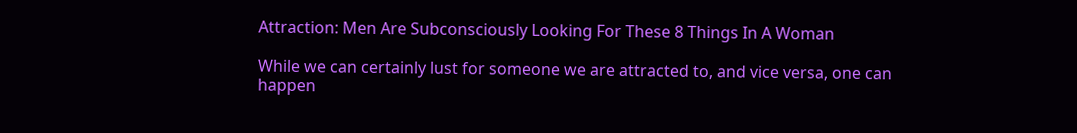Attraction: Men Are Subconsciously Looking For These 8 Things In A Woman

While we can certainly lust for someone we are attracted to, and vice versa, one can happen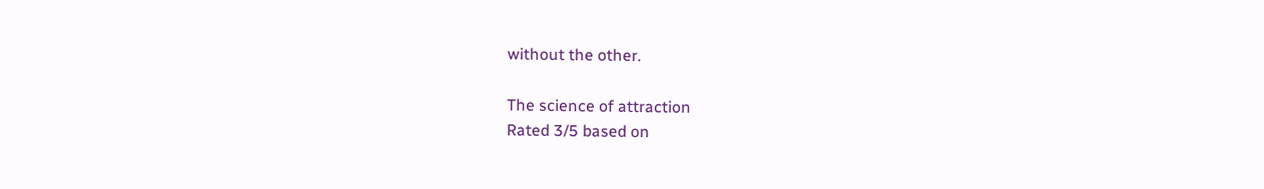without the other.

The science of attraction
Rated 3/5 based on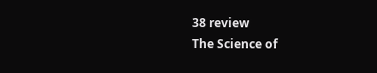38 review
The Science of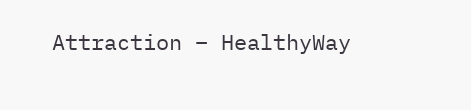Attraction – HealthyWay